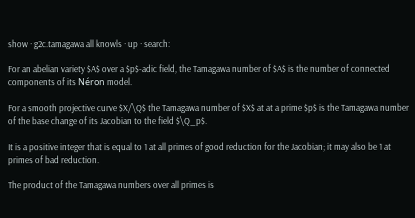show · g2c.tamagawa all knowls · up · search:

For an abelian variety $A$ over a $p$-adic field, the Tamagawa number of $A$ is the number of connected components of its Néron model.

For a smooth projective curve $X/\Q$ the Tamagawa number of $X$ at at a prime $p$ is the Tamagawa number of the base change of its Jacobian to the field $\Q_p$.

It is a positive integer that is equal to 1 at all primes of good reduction for the Jacobian; it may also be 1 at primes of bad reduction.

The product of the Tamagawa numbers over all primes is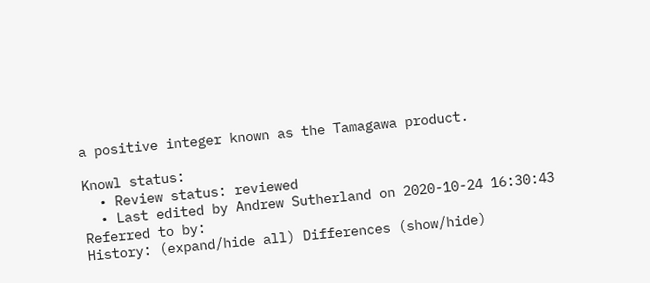a positive integer known as the Tamagawa product.

Knowl status:
  • Review status: reviewed
  • Last edited by Andrew Sutherland on 2020-10-24 16:30:43
Referred to by:
History: (expand/hide all) Differences (show/hide)